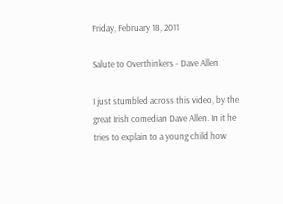Friday, February 18, 2011

Salute to Overthinkers - Dave Allen

I just stumbled across this video, by the great Irish comedian Dave Allen. In it he tries to explain to a young child how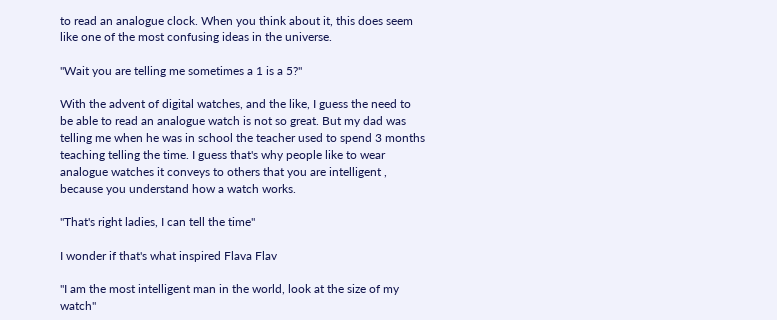to read an analogue clock. When you think about it, this does seem like one of the most confusing ideas in the universe.

"Wait you are telling me sometimes a 1 is a 5?"

With the advent of digital watches, and the like, I guess the need to be able to read an analogue watch is not so great. But my dad was telling me when he was in school the teacher used to spend 3 months teaching telling the time. I guess that's why people like to wear analogue watches it conveys to others that you are intelligent , because you understand how a watch works.

"That's right ladies, I can tell the time"

I wonder if that's what inspired Flava Flav

"I am the most intelligent man in the world, look at the size of my watch"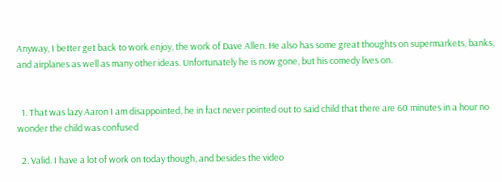Anyway, I better get back to work enjoy, the work of Dave Allen. He also has some great thoughts on supermarkets, banks, and airplanes as well as many other ideas. Unfortunately he is now gone, but his comedy lives on.


  1. That was lazy Aaron I am disappointed, he in fact never pointed out to said child that there are 60 minutes in a hour no wonder the child was confused

  2. Valid. I have a lot of work on today though, and besides the video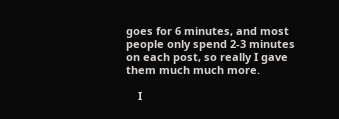goes for 6 minutes, and most people only spend 2-3 minutes on each post, so really I gave them much much more.

    I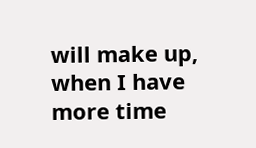will make up, when I have more time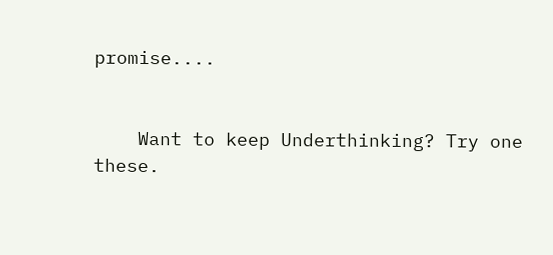promise....


    Want to keep Underthinking? Try one these.